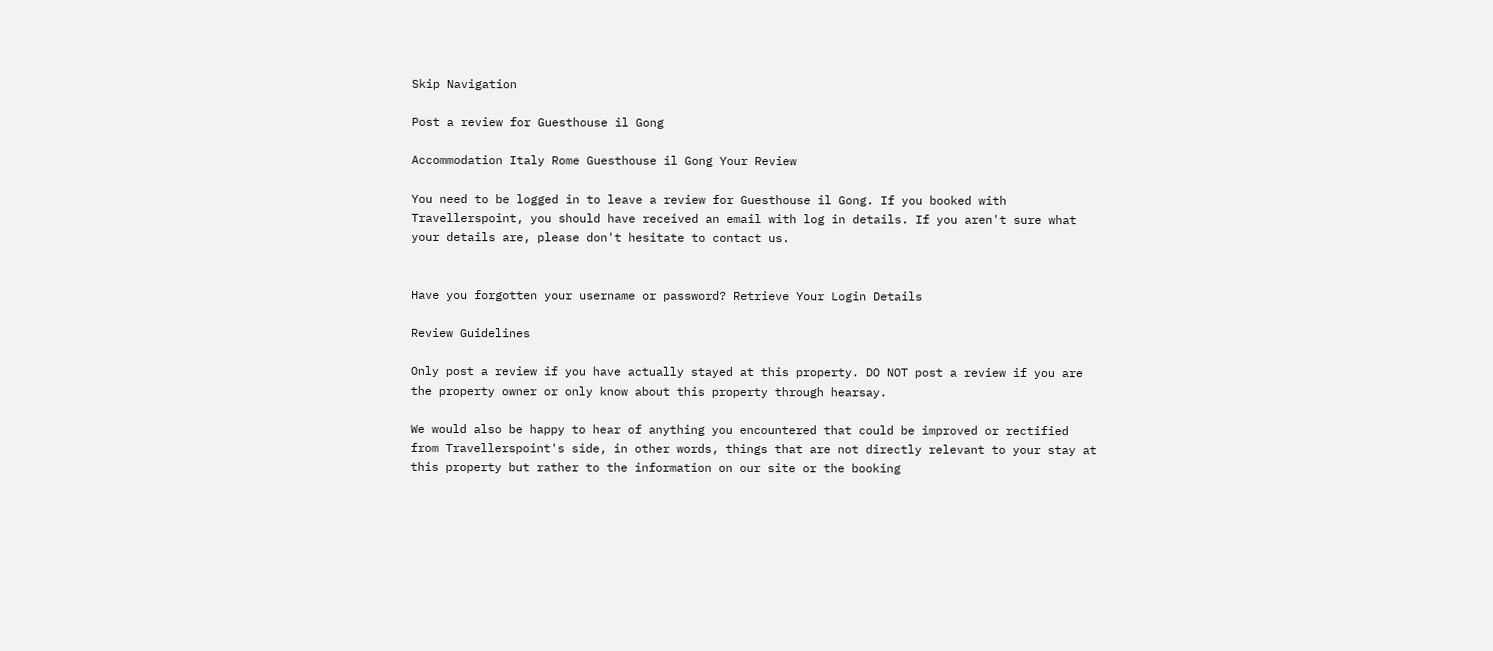Skip Navigation

Post a review for Guesthouse il Gong

Accommodation Italy Rome Guesthouse il Gong Your Review

You need to be logged in to leave a review for Guesthouse il Gong. If you booked with Travellerspoint, you should have received an email with log in details. If you aren't sure what your details are, please don't hesitate to contact us.


Have you forgotten your username or password? Retrieve Your Login Details

Review Guidelines

Only post a review if you have actually stayed at this property. DO NOT post a review if you are the property owner or only know about this property through hearsay.

We would also be happy to hear of anything you encountered that could be improved or rectified from Travellerspoint's side, in other words, things that are not directly relevant to your stay at this property but rather to the information on our site or the booking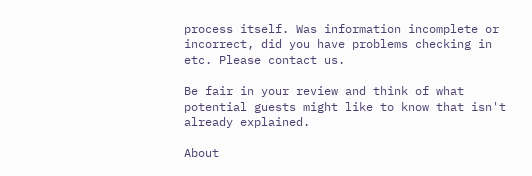process itself. Was information incomplete or incorrect, did you have problems checking in etc. Please contact us.

Be fair in your review and think of what potential guests might like to know that isn't already explained.

About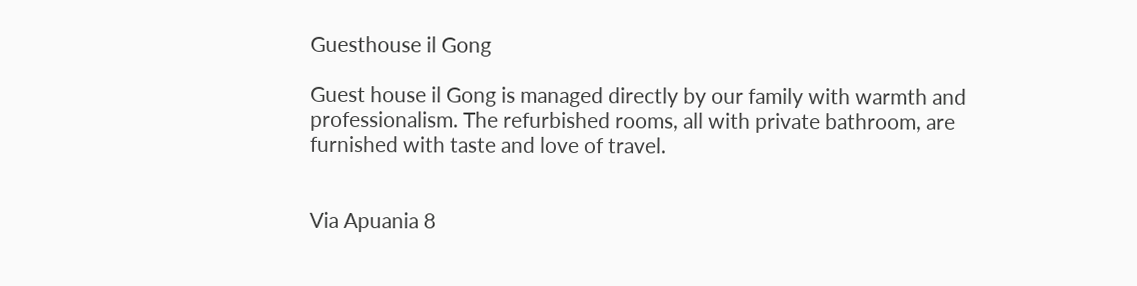Guesthouse il Gong

Guest house il Gong is managed directly by our family with warmth and professionalism. The refurbished rooms, all with private bathroom, are furnished with taste and love of travel.


Via Apuania 8